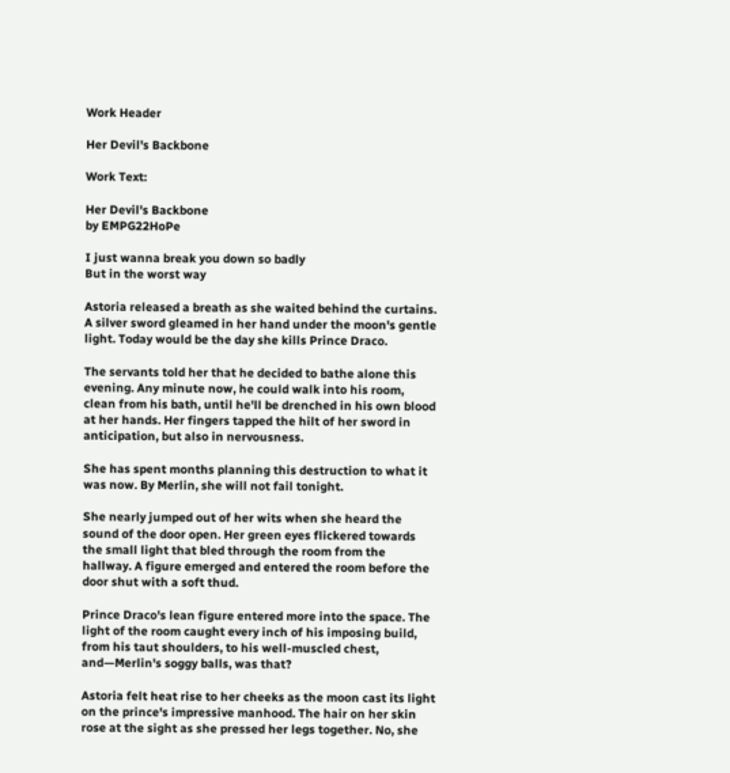Work Header

Her Devil's Backbone

Work Text:

Her Devil's Backbone
by EMPG22HoPe

I just wanna break you down so badly
But in the worst way

Astoria released a breath as she waited behind the curtains. A silver sword gleamed in her hand under the moon's gentle light. Today would be the day she kills Prince Draco.

The servants told her that he decided to bathe alone this evening. Any minute now, he could walk into his room, clean from his bath, until he'll be drenched in his own blood at her hands. Her fingers tapped the hilt of her sword in anticipation, but also in nervousness.

She has spent months planning this destruction to what it was now. By Merlin, she will not fail tonight.

She nearly jumped out of her wits when she heard the sound of the door open. Her green eyes flickered towards the small light that bled through the room from the hallway. A figure emerged and entered the room before the door shut with a soft thud.

Prince Draco's lean figure entered more into the space. The light of the room caught every inch of his imposing build, from his taut shoulders, to his well-muscled chest, and—Merlin's soggy balls, was that?

Astoria felt heat rise to her cheeks as the moon cast its light on the prince's impressive manhood. The hair on her skin rose at the sight as she pressed her legs together. No, she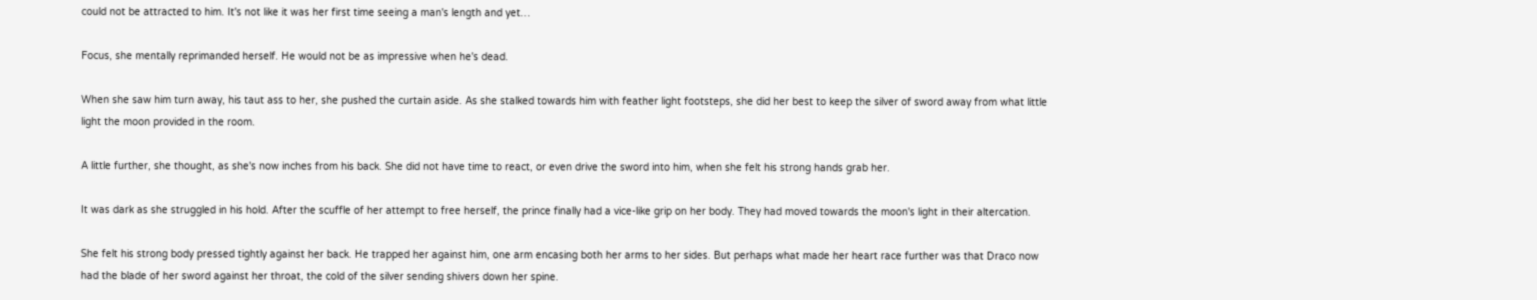could not be attracted to him. It's not like it was her first time seeing a man's length and yet…

Focus, she mentally reprimanded herself. He would not be as impressive when he's dead.

When she saw him turn away, his taut ass to her, she pushed the curtain aside. As she stalked towards him with feather light footsteps, she did her best to keep the silver of sword away from what little light the moon provided in the room.

A little further, she thought, as she's now inches from his back. She did not have time to react, or even drive the sword into him, when she felt his strong hands grab her.

It was dark as she struggled in his hold. After the scuffle of her attempt to free herself, the prince finally had a vice-like grip on her body. They had moved towards the moon's light in their altercation.

She felt his strong body pressed tightly against her back. He trapped her against him, one arm encasing both her arms to her sides. But perhaps what made her heart race further was that Draco now had the blade of her sword against her throat, the cold of the silver sending shivers down her spine.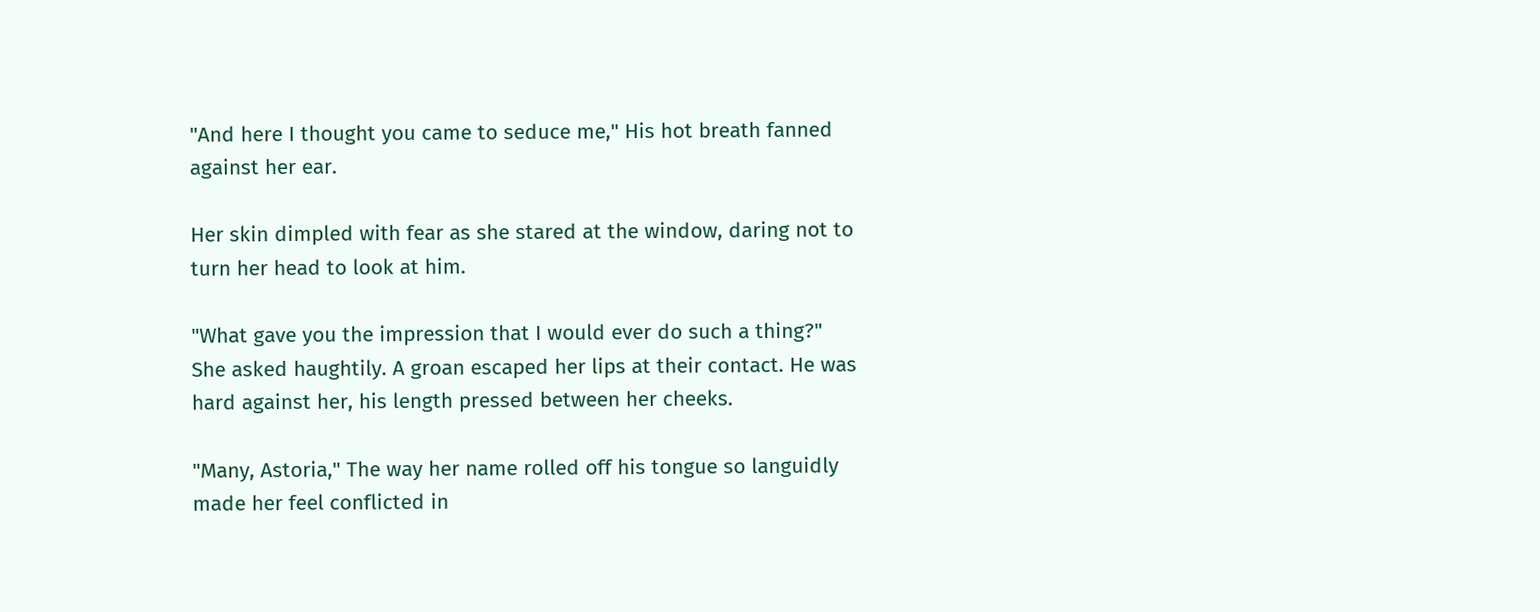"And here I thought you came to seduce me," His hot breath fanned against her ear.

Her skin dimpled with fear as she stared at the window, daring not to turn her head to look at him.

"What gave you the impression that I would ever do such a thing?" She asked haughtily. A groan escaped her lips at their contact. He was hard against her, his length pressed between her cheeks.

"Many, Astoria," The way her name rolled off his tongue so languidly made her feel conflicted in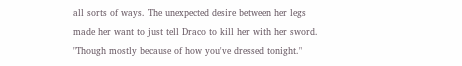all sorts of ways. The unexpected desire between her legs made her want to just tell Draco to kill her with her sword. "Though mostly because of how you've dressed tonight."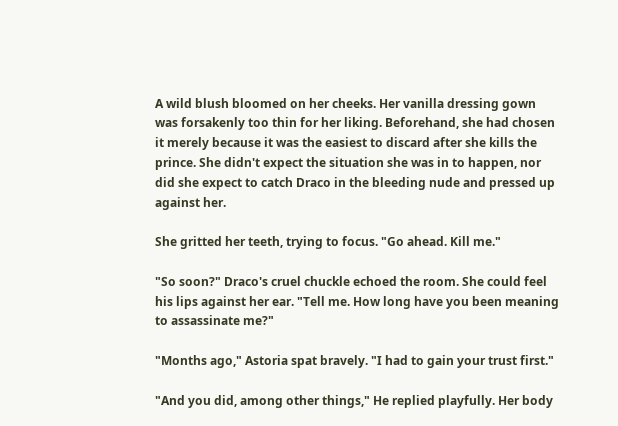A wild blush bloomed on her cheeks. Her vanilla dressing gown was forsakenly too thin for her liking. Beforehand, she had chosen it merely because it was the easiest to discard after she kills the prince. She didn't expect the situation she was in to happen, nor did she expect to catch Draco in the bleeding nude and pressed up against her.

She gritted her teeth, trying to focus. "Go ahead. Kill me."

"So soon?" Draco's cruel chuckle echoed the room. She could feel his lips against her ear. "Tell me. How long have you been meaning to assassinate me?"

"Months ago," Astoria spat bravely. "I had to gain your trust first."

"And you did, among other things," He replied playfully. Her body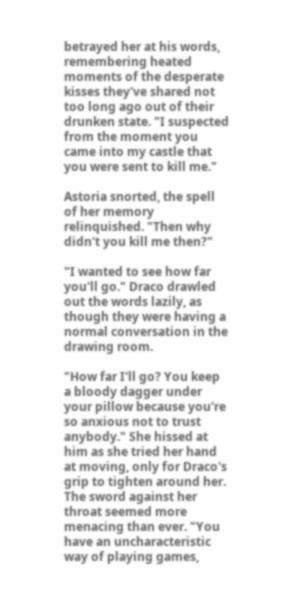betrayed her at his words, remembering heated moments of the desperate kisses they've shared not too long ago out of their drunken state. "I suspected from the moment you came into my castle that you were sent to kill me."

Astoria snorted, the spell of her memory relinquished. "Then why didn't you kill me then?"

"I wanted to see how far you'll go." Draco drawled out the words lazily, as though they were having a normal conversation in the drawing room.

"How far I'll go? You keep a bloody dagger under your pillow because you're so anxious not to trust anybody." She hissed at him as she tried her hand at moving, only for Draco's grip to tighten around her. The sword against her throat seemed more menacing than ever. "You have an uncharacteristic way of playing games,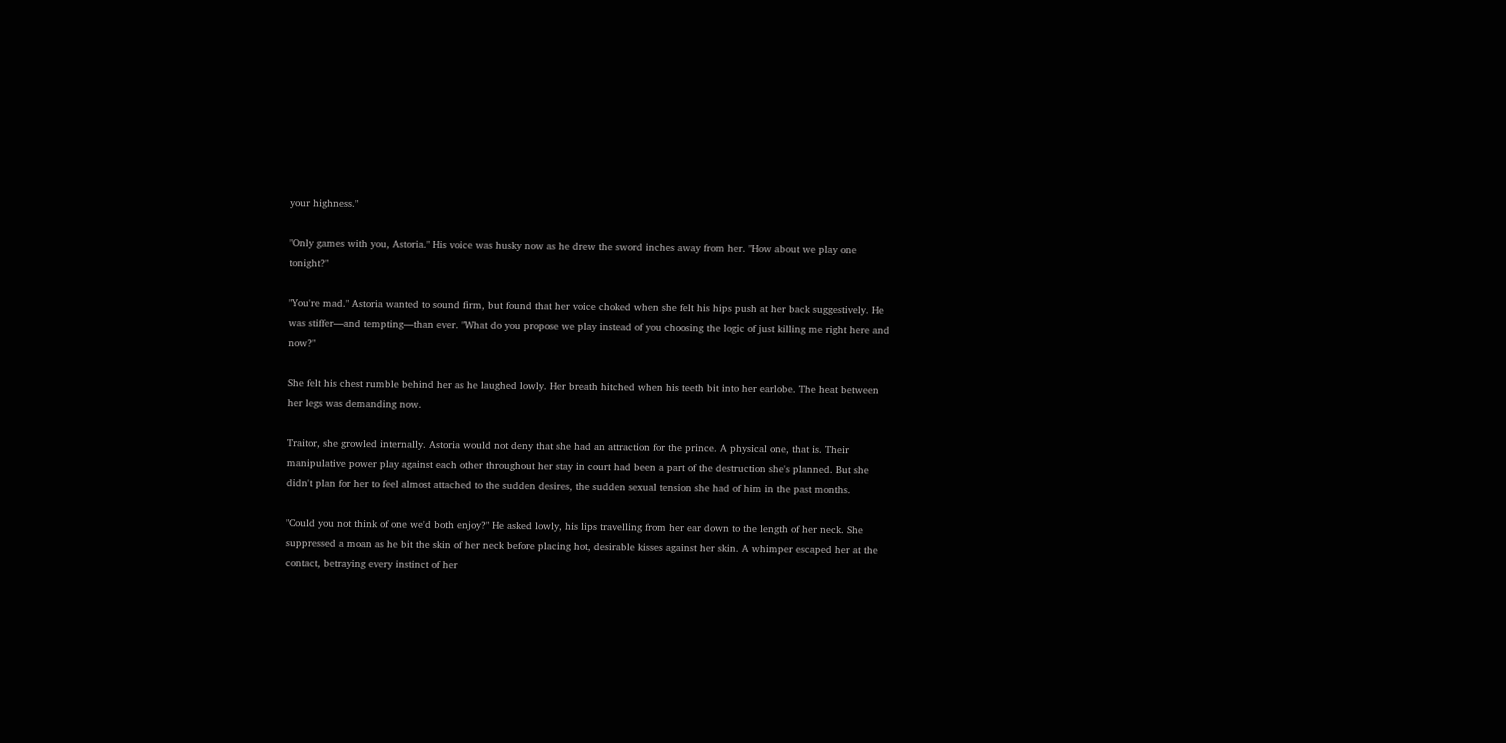your highness."

"Only games with you, Astoria." His voice was husky now as he drew the sword inches away from her. "How about we play one tonight?"

"You're mad." Astoria wanted to sound firm, but found that her voice choked when she felt his hips push at her back suggestively. He was stiffer—and tempting—than ever. "What do you propose we play instead of you choosing the logic of just killing me right here and now?"

She felt his chest rumble behind her as he laughed lowly. Her breath hitched when his teeth bit into her earlobe. The heat between her legs was demanding now.

Traitor, she growled internally. Astoria would not deny that she had an attraction for the prince. A physical one, that is. Their manipulative power play against each other throughout her stay in court had been a part of the destruction she's planned. But she didn't plan for her to feel almost attached to the sudden desires, the sudden sexual tension she had of him in the past months.

"Could you not think of one we'd both enjoy?" He asked lowly, his lips travelling from her ear down to the length of her neck. She suppressed a moan as he bit the skin of her neck before placing hot, desirable kisses against her skin. A whimper escaped her at the contact, betraying every instinct of her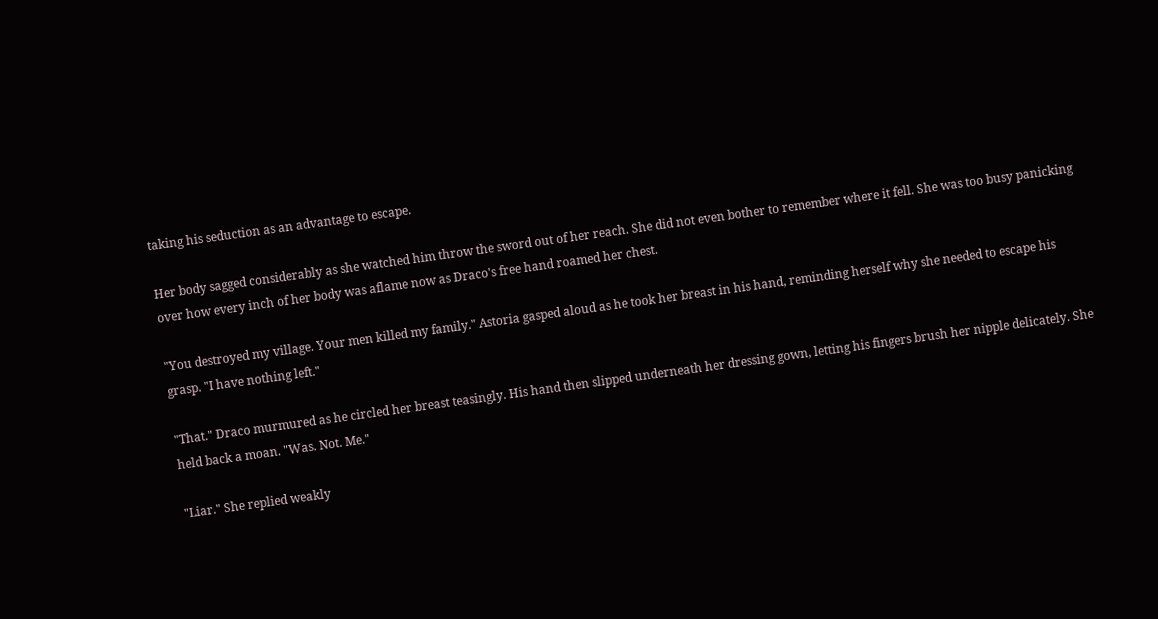taking his seduction as an advantage to escape.

Her body sagged considerably as she watched him throw the sword out of her reach. She did not even bother to remember where it fell. She was too busy panicking over how every inch of her body was aflame now as Draco's free hand roamed her chest.

"You destroyed my village. Your men killed my family." Astoria gasped aloud as he took her breast in his hand, reminding herself why she needed to escape his grasp. "I have nothing left."

"That." Draco murmured as he circled her breast teasingly. His hand then slipped underneath her dressing gown, letting his fingers brush her nipple delicately. She held back a moan. "Was. Not. Me."

"Liar." She replied weakly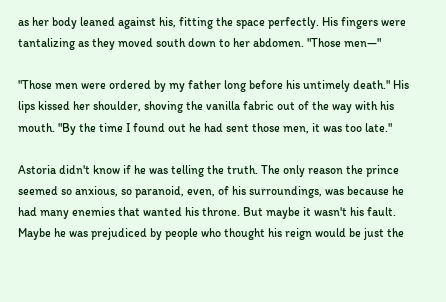as her body leaned against his, fitting the space perfectly. His fingers were tantalizing as they moved south down to her abdomen. "Those men—"

"Those men were ordered by my father long before his untimely death." His lips kissed her shoulder, shoving the vanilla fabric out of the way with his mouth. "By the time I found out he had sent those men, it was too late."

Astoria didn't know if he was telling the truth. The only reason the prince seemed so anxious, so paranoid, even, of his surroundings, was because he had many enemies that wanted his throne. But maybe it wasn't his fault. Maybe he was prejudiced by people who thought his reign would be just the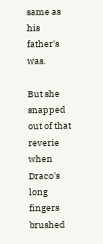same as his father's was.

But she snapped out of that reverie when Draco's long fingers brushed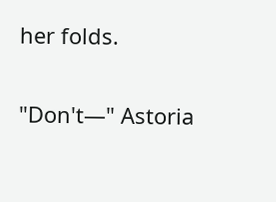her folds.

"Don't—" Astoria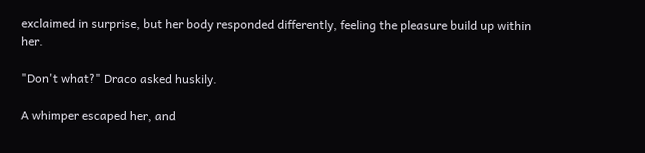exclaimed in surprise, but her body responded differently, feeling the pleasure build up within her.

"Don't what?" Draco asked huskily.

A whimper escaped her, and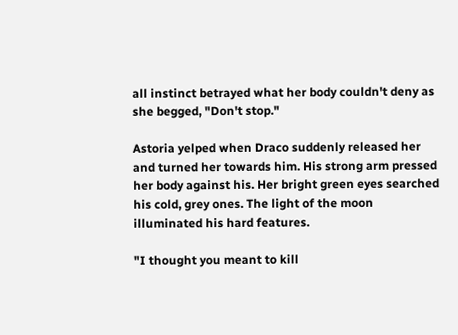all instinct betrayed what her body couldn't deny as she begged, "Don't stop."

Astoria yelped when Draco suddenly released her and turned her towards him. His strong arm pressed her body against his. Her bright green eyes searched his cold, grey ones. The light of the moon illuminated his hard features.

"I thought you meant to kill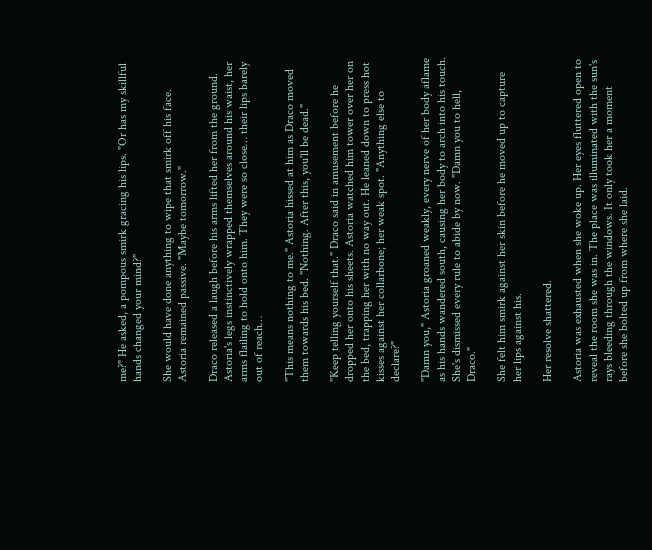me?" He asked, a pompous smirk gracing his lips. "Or has my skillful hands changed your mind?"

She would have done anything to wipe that smirk off his face. Astoria remained passive. "Maybe tomorrow."

Draco released a laugh before his arms lifted her from the ground. Astoria's legs instinctively wrapped themselves around his waist, her arms flailing to hold onto him. They were so close… their lips barely out of reach…

"This means nothing to me." Astoria hissed at him as Draco moved them towards his bed. "Nothing. After this, you'll be dead."

"Keep telling yourself that." Draco said in amusement before he dropped her onto his sheets. Astoria watched him tower over her on the bed, trapping her with no way out. He leaned down to press hot kisses against her collarbone; her weak spot. "Anything else to declare?"

"Damn you," Astoria groaned weakly, every nerve of her body aflame as his hands wandered south, causing her body to arch into his touch. She's dismissed every rule to abide by now. "Damn you to hell, Draco."

She felt him smirk against her skin before he moved up to capture her lips against his.

Her resolve shattered.

Astoria was exhausted when she woke up. Her eyes fluttered open to reveal the room she was in. The place was illuminated with the sun's rays bleeding through the windows. It only took her a moment before she bolted up from where she laid.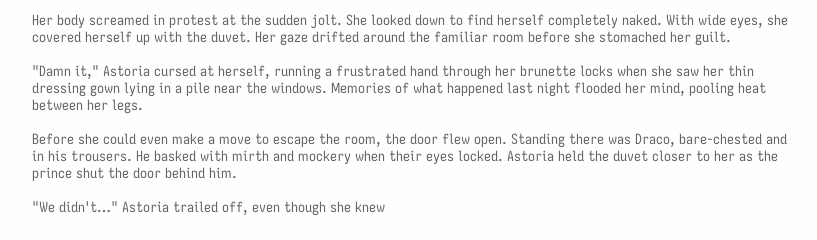Her body screamed in protest at the sudden jolt. She looked down to find herself completely naked. With wide eyes, she covered herself up with the duvet. Her gaze drifted around the familiar room before she stomached her guilt.

"Damn it," Astoria cursed at herself, running a frustrated hand through her brunette locks when she saw her thin dressing gown lying in a pile near the windows. Memories of what happened last night flooded her mind, pooling heat between her legs.

Before she could even make a move to escape the room, the door flew open. Standing there was Draco, bare-chested and in his trousers. He basked with mirth and mockery when their eyes locked. Astoria held the duvet closer to her as the prince shut the door behind him.

"We didn't…" Astoria trailed off, even though she knew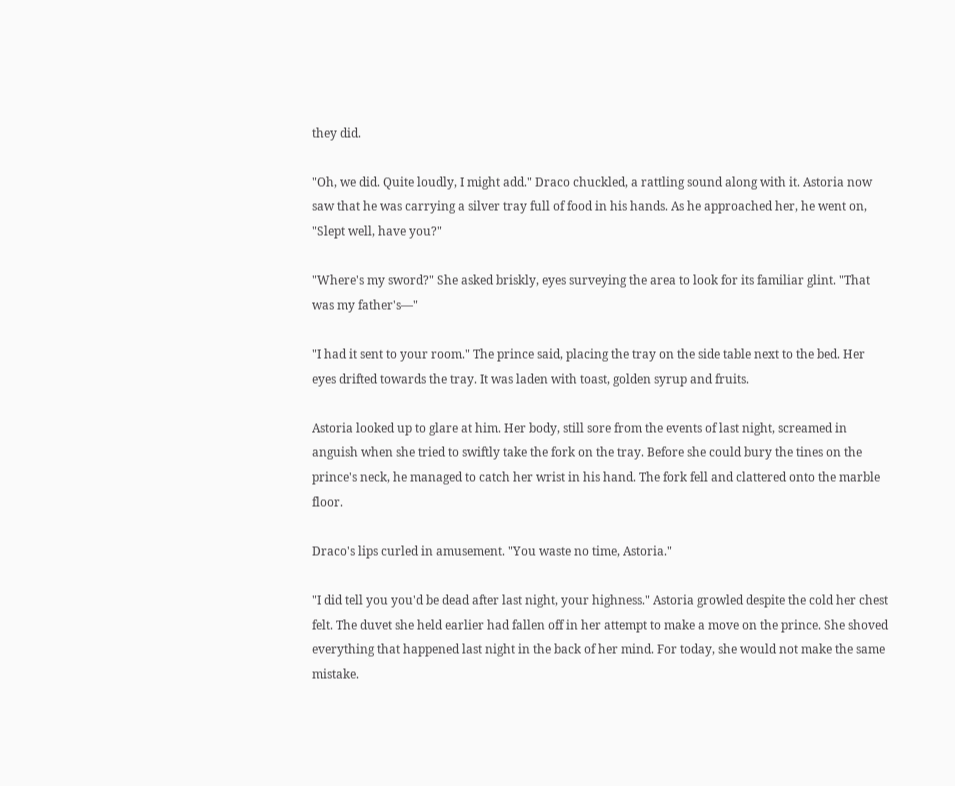they did.

"Oh, we did. Quite loudly, I might add." Draco chuckled, a rattling sound along with it. Astoria now saw that he was carrying a silver tray full of food in his hands. As he approached her, he went on, "Slept well, have you?"

"Where's my sword?" She asked briskly, eyes surveying the area to look for its familiar glint. "That was my father's—"

"I had it sent to your room." The prince said, placing the tray on the side table next to the bed. Her eyes drifted towards the tray. It was laden with toast, golden syrup and fruits.

Astoria looked up to glare at him. Her body, still sore from the events of last night, screamed in anguish when she tried to swiftly take the fork on the tray. Before she could bury the tines on the prince's neck, he managed to catch her wrist in his hand. The fork fell and clattered onto the marble floor.

Draco's lips curled in amusement. "You waste no time, Astoria."

"I did tell you you'd be dead after last night, your highness." Astoria growled despite the cold her chest felt. The duvet she held earlier had fallen off in her attempt to make a move on the prince. She shoved everything that happened last night in the back of her mind. For today, she would not make the same mistake.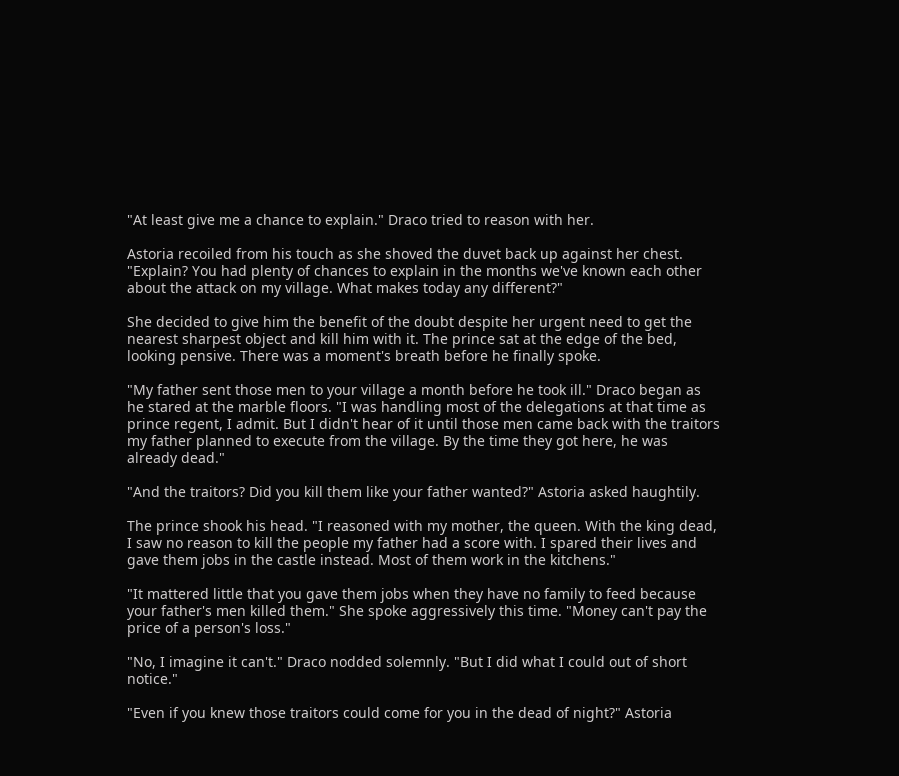"At least give me a chance to explain." Draco tried to reason with her.

Astoria recoiled from his touch as she shoved the duvet back up against her chest. "Explain? You had plenty of chances to explain in the months we've known each other about the attack on my village. What makes today any different?"

She decided to give him the benefit of the doubt despite her urgent need to get the nearest sharpest object and kill him with it. The prince sat at the edge of the bed, looking pensive. There was a moment's breath before he finally spoke.

"My father sent those men to your village a month before he took ill." Draco began as he stared at the marble floors. "I was handling most of the delegations at that time as prince regent, I admit. But I didn't hear of it until those men came back with the traitors my father planned to execute from the village. By the time they got here, he was already dead."

"And the traitors? Did you kill them like your father wanted?" Astoria asked haughtily.

The prince shook his head. "I reasoned with my mother, the queen. With the king dead, I saw no reason to kill the people my father had a score with. I spared their lives and gave them jobs in the castle instead. Most of them work in the kitchens."

"It mattered little that you gave them jobs when they have no family to feed because your father's men killed them." She spoke aggressively this time. "Money can't pay the price of a person's loss."

"No, I imagine it can't." Draco nodded solemnly. "But I did what I could out of short notice."

"Even if you knew those traitors could come for you in the dead of night?" Astoria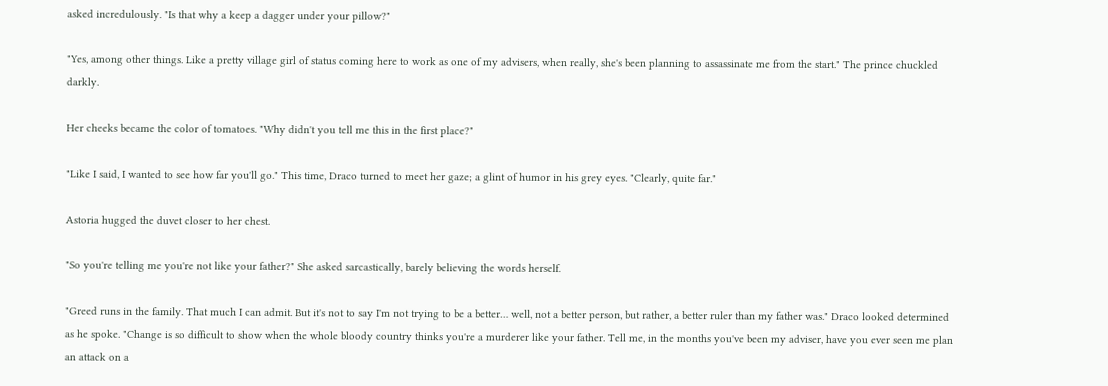asked incredulously. "Is that why a keep a dagger under your pillow?"

"Yes, among other things. Like a pretty village girl of status coming here to work as one of my advisers, when really, she's been planning to assassinate me from the start." The prince chuckled darkly.

Her cheeks became the color of tomatoes. "Why didn't you tell me this in the first place?"

"Like I said, I wanted to see how far you'll go." This time, Draco turned to meet her gaze; a glint of humor in his grey eyes. "Clearly, quite far."

Astoria hugged the duvet closer to her chest.

"So you're telling me you're not like your father?" She asked sarcastically, barely believing the words herself.

"Greed runs in the family. That much I can admit. But it's not to say I'm not trying to be a better… well, not a better person, but rather, a better ruler than my father was." Draco looked determined as he spoke. "Change is so difficult to show when the whole bloody country thinks you're a murderer like your father. Tell me, in the months you've been my adviser, have you ever seen me plan an attack on a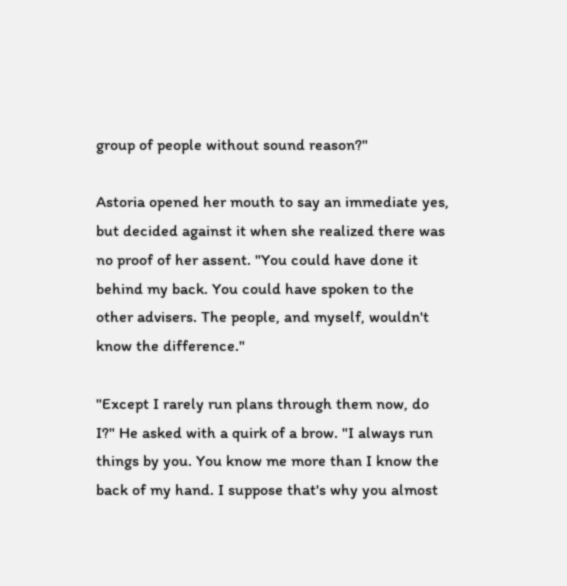group of people without sound reason?"

Astoria opened her mouth to say an immediate yes, but decided against it when she realized there was no proof of her assent. "You could have done it behind my back. You could have spoken to the other advisers. The people, and myself, wouldn't know the difference."

"Except I rarely run plans through them now, do I?" He asked with a quirk of a brow. "I always run things by you. You know me more than I know the back of my hand. I suppose that's why you almost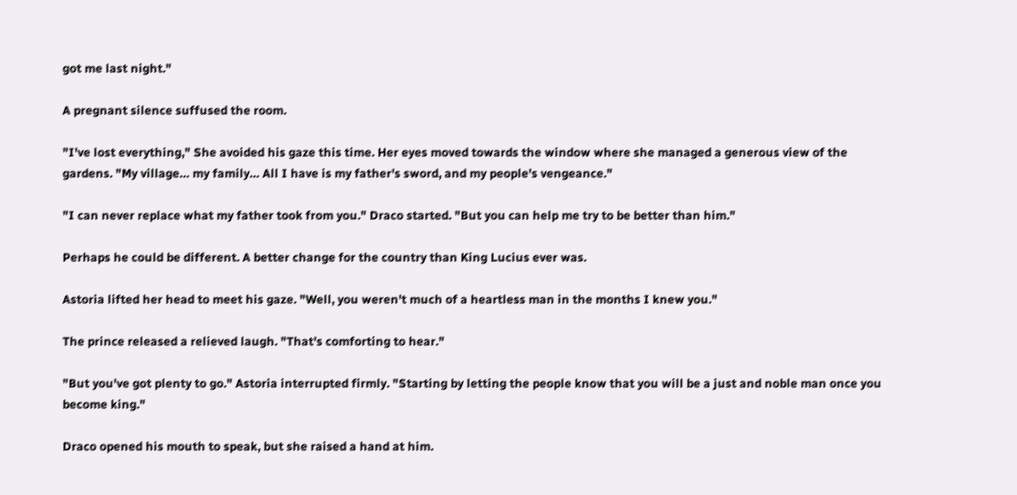got me last night."

A pregnant silence suffused the room.

"I've lost everything," She avoided his gaze this time. Her eyes moved towards the window where she managed a generous view of the gardens. "My village… my family… All I have is my father's sword, and my people's vengeance."

"I can never replace what my father took from you." Draco started. "But you can help me try to be better than him."

Perhaps he could be different. A better change for the country than King Lucius ever was.

Astoria lifted her head to meet his gaze. "Well, you weren't much of a heartless man in the months I knew you."

The prince released a relieved laugh. "That's comforting to hear."

"But you've got plenty to go." Astoria interrupted firmly. "Starting by letting the people know that you will be a just and noble man once you become king."

Draco opened his mouth to speak, but she raised a hand at him.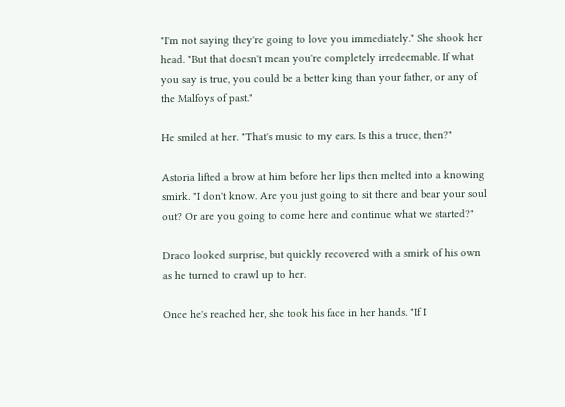"I'm not saying they're going to love you immediately." She shook her head. "But that doesn't mean you're completely irredeemable. If what you say is true, you could be a better king than your father, or any of the Malfoys of past."

He smiled at her. "That's music to my ears. Is this a truce, then?"

Astoria lifted a brow at him before her lips then melted into a knowing smirk. "I don't know. Are you just going to sit there and bear your soul out? Or are you going to come here and continue what we started?"

Draco looked surprise, but quickly recovered with a smirk of his own as he turned to crawl up to her.

Once he's reached her, she took his face in her hands. "If I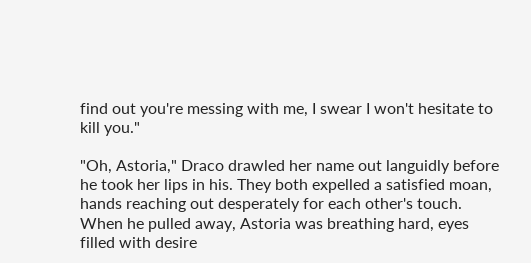find out you're messing with me, I swear I won't hesitate to kill you."

"Oh, Astoria," Draco drawled her name out languidly before he took her lips in his. They both expelled a satisfied moan, hands reaching out desperately for each other's touch. When he pulled away, Astoria was breathing hard, eyes filled with desire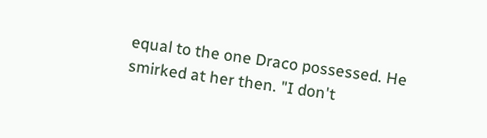equal to the one Draco possessed. He smirked at her then. "I don't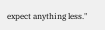expect anything less."